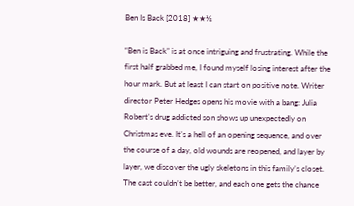Ben Is Back [2018] ★★½

“Ben is Back” is at once intriguing and frustrating. While the first half grabbed me, I found myself losing interest after the hour mark. But at least I can start on positive note. Writer director Peter Hedges opens his movie with a bang: Julia Robert’s drug addicted son shows up unexpectedly on Christmas eve. It’s a hell of an opening sequence, and over the course of a day, old wounds are reopened, and layer by layer, we discover the ugly skeletons in this family’s closet. The cast couldn’t be better, and each one gets the chance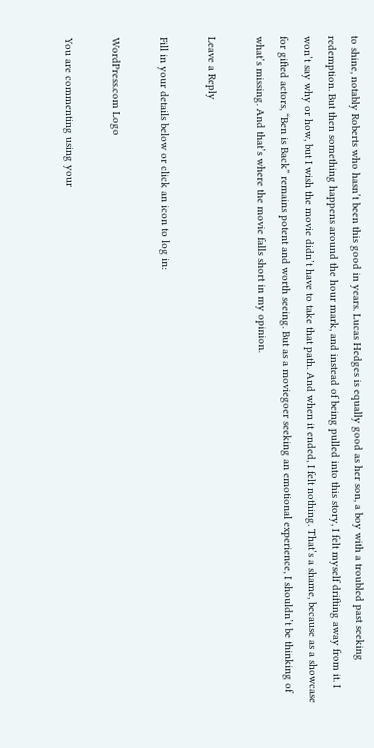to shine, notably Roberts who hasn’t been this good in years. Lucas Hedges is equally good as her son, a boy with a troubled past seeking redemption. But then something happens around the hour mark, and instead of being pulled into this story, I felt myself drifting away from it. I won’t say why or how, but I wish the movie didn’t have to take that path. And when it ended, I felt nothing. That’s a shame, because as a showcase for gifted actors, “Ben is Back” remains potent and worth seeing. But as a moviegoer seeking an emotional experience, I shouldn’t be thinking of what’s missing. And that’s where the movie falls short in my opinion.

Leave a Reply

Fill in your details below or click an icon to log in:

WordPress.com Logo

You are commenting using your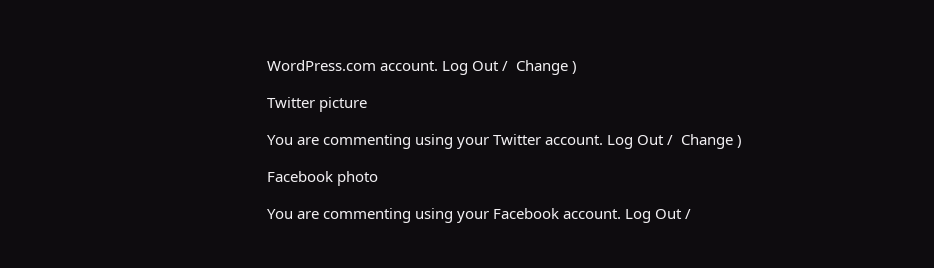WordPress.com account. Log Out /  Change )

Twitter picture

You are commenting using your Twitter account. Log Out /  Change )

Facebook photo

You are commenting using your Facebook account. Log Out /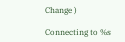Change )

Connecting to %s